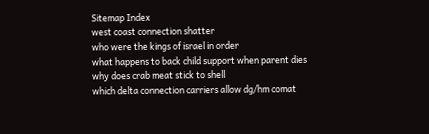Sitemap Index
west coast connection shatter
who were the kings of israel in order
what happens to back child support when parent dies
why does crab meat stick to shell
which delta connection carriers allow dg/hm comat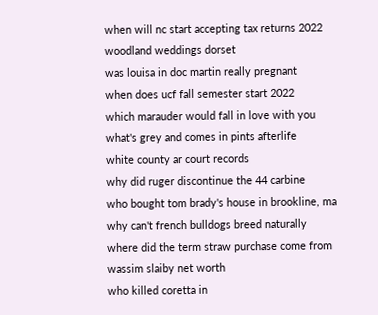when will nc start accepting tax returns 2022
woodland weddings dorset
was louisa in doc martin really pregnant
when does ucf fall semester start 2022
which marauder would fall in love with you
what's grey and comes in pints afterlife
white county ar court records
why did ruger discontinue the 44 carbine
who bought tom brady's house in brookline, ma
why can't french bulldogs breed naturally
where did the term straw purchase come from
wassim slaiby net worth
who killed coretta in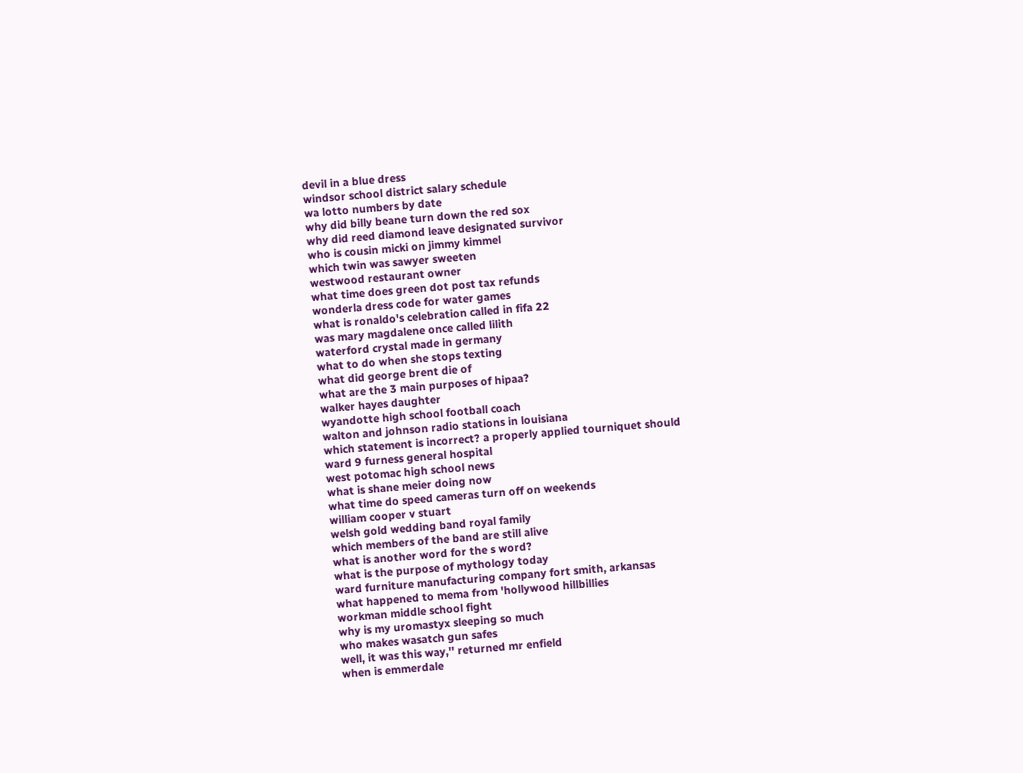devil in a blue dress
windsor school district salary schedule
wa lotto numbers by date
why did billy beane turn down the red sox
why did reed diamond leave designated survivor
who is cousin micki on jimmy kimmel
which twin was sawyer sweeten
westwood restaurant owner
what time does green dot post tax refunds
wonderla dress code for water games
what is ronaldo's celebration called in fifa 22
was mary magdalene once called lilith
waterford crystal made in germany
what to do when she stops texting
what did george brent die of
what are the 3 main purposes of hipaa?
walker hayes daughter
wyandotte high school football coach
walton and johnson radio stations in louisiana
which statement is incorrect? a properly applied tourniquet should
ward 9 furness general hospital
west potomac high school news
what is shane meier doing now
what time do speed cameras turn off on weekends
william cooper v stuart
welsh gold wedding band royal family
which members of the band are still alive
what is another word for the s word?
what is the purpose of mythology today
ward furniture manufacturing company fort smith, arkansas
what happened to mema from 'hollywood hillbillies
workman middle school fight
why is my uromastyx sleeping so much
who makes wasatch gun safes
well, it was this way,'' returned mr enfield
when is emmerdale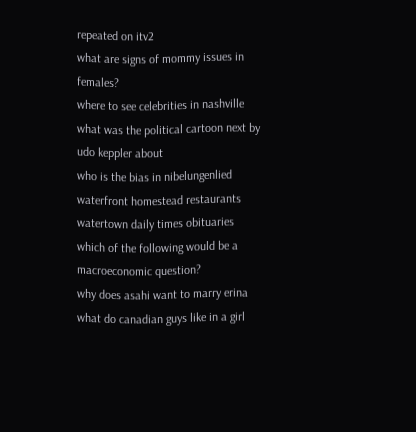repeated on itv2
what are signs of mommy issues in females?
where to see celebrities in nashville
what was the political cartoon next by udo keppler about
who is the bias in nibelungenlied
waterfront homestead restaurants
watertown daily times obituaries
which of the following would be a macroeconomic question?
why does asahi want to marry erina
what do canadian guys like in a girl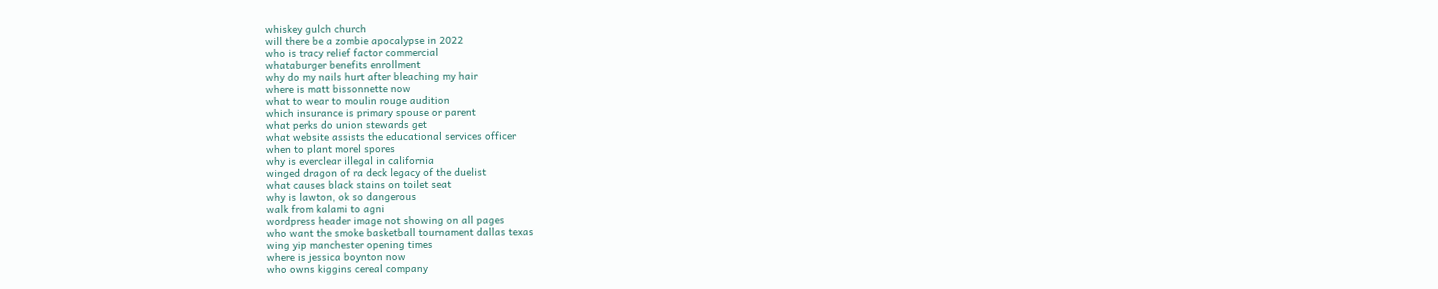whiskey gulch church
will there be a zombie apocalypse in 2022
who is tracy relief factor commercial
whataburger benefits enrollment
why do my nails hurt after bleaching my hair
where is matt bissonnette now
what to wear to moulin rouge audition
which insurance is primary spouse or parent
what perks do union stewards get
what website assists the educational services officer
when to plant morel spores
why is everclear illegal in california
winged dragon of ra deck legacy of the duelist
what causes black stains on toilet seat
why is lawton, ok so dangerous
walk from kalami to agni
wordpress header image not showing on all pages
who want the smoke basketball tournament dallas texas
wing yip manchester opening times
where is jessica boynton now
who owns kiggins cereal company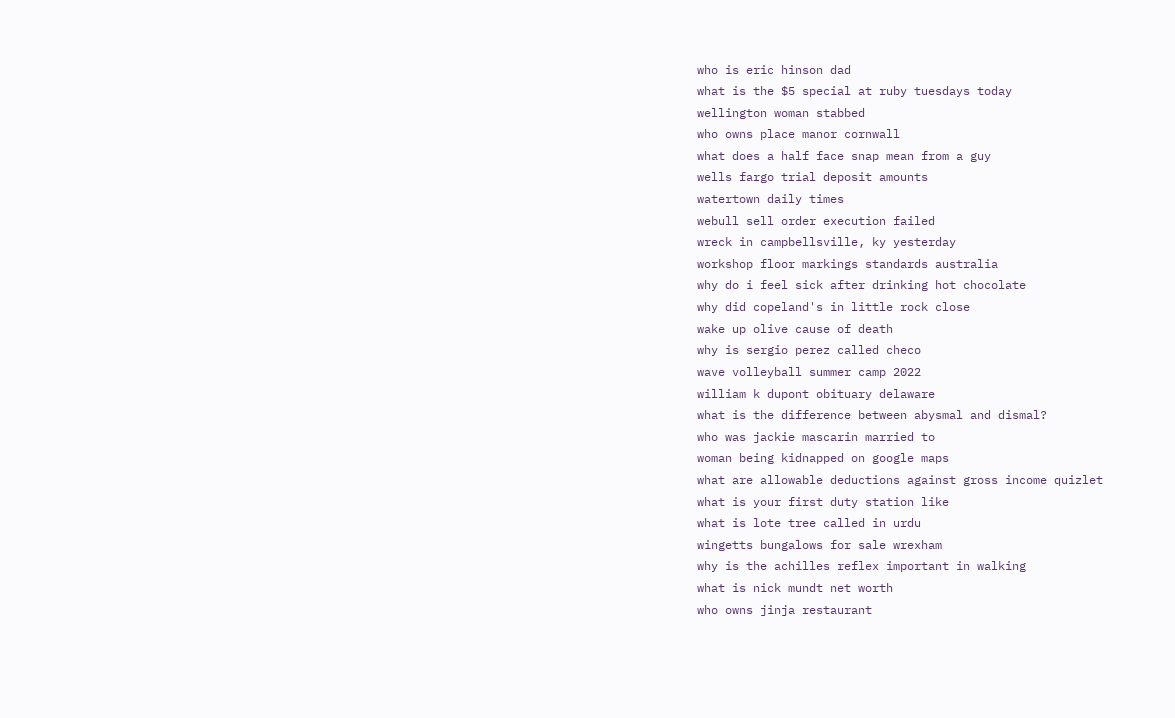who is eric hinson dad
what is the $5 special at ruby tuesdays today
wellington woman stabbed
who owns place manor cornwall
what does a half face snap mean from a guy
wells fargo trial deposit amounts
watertown daily times
webull sell order execution failed
wreck in campbellsville, ky yesterday
workshop floor markings standards australia
why do i feel sick after drinking hot chocolate
why did copeland's in little rock close
wake up olive cause of death
why is sergio perez called checo
wave volleyball summer camp 2022
william k dupont obituary delaware
what is the difference between abysmal and dismal?
who was jackie mascarin married to
woman being kidnapped on google maps
what are allowable deductions against gross income quizlet
what is your first duty station like
what is lote tree called in urdu
wingetts bungalows for sale wrexham
why is the achilles reflex important in walking
what is nick mundt net worth
who owns jinja restaurant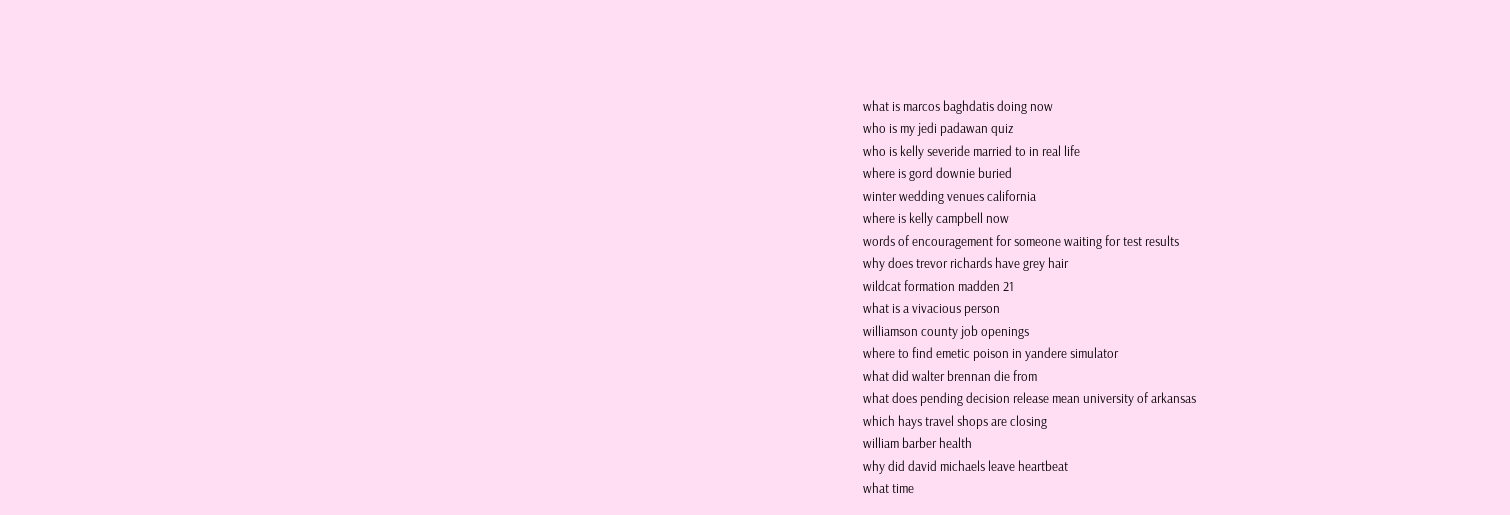what is marcos baghdatis doing now
who is my jedi padawan quiz
who is kelly severide married to in real life
where is gord downie buried
winter wedding venues california
where is kelly campbell now
words of encouragement for someone waiting for test results
why does trevor richards have grey hair
wildcat formation madden 21
what is a vivacious person
williamson county job openings
where to find emetic poison in yandere simulator
what did walter brennan die from
what does pending decision release mean university of arkansas
which hays travel shops are closing
william barber health
why did david michaels leave heartbeat
what time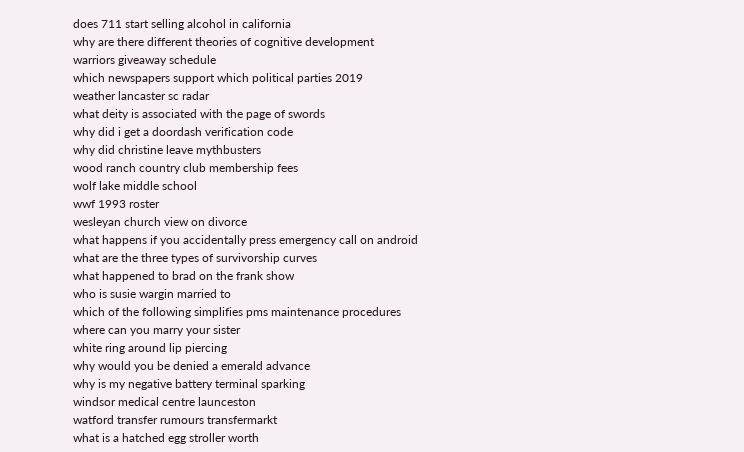does 711 start selling alcohol in california
why are there different theories of cognitive development
warriors giveaway schedule
which newspapers support which political parties 2019
weather lancaster sc radar
what deity is associated with the page of swords
why did i get a doordash verification code
why did christine leave mythbusters
wood ranch country club membership fees
wolf lake middle school
wwf 1993 roster
wesleyan church view on divorce
what happens if you accidentally press emergency call on android
what are the three types of survivorship curves
what happened to brad on the frank show
who is susie wargin married to
which of the following simplifies pms maintenance procedures
where can you marry your sister
white ring around lip piercing
why would you be denied a emerald advance
why is my negative battery terminal sparking
windsor medical centre launceston
watford transfer rumours transfermarkt
what is a hatched egg stroller worth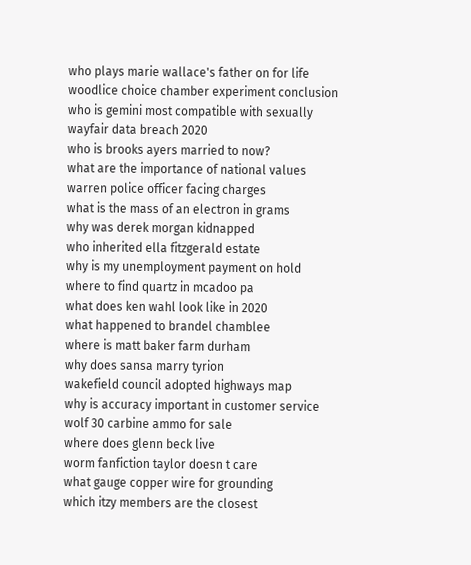who plays marie wallace's father on for life
woodlice choice chamber experiment conclusion
who is gemini most compatible with sexually
wayfair data breach 2020
who is brooks ayers married to now?
what are the importance of national values
warren police officer facing charges
what is the mass of an electron in grams
why was derek morgan kidnapped
who inherited ella fitzgerald estate
why is my unemployment payment on hold
where to find quartz in mcadoo pa
what does ken wahl look like in 2020
what happened to brandel chamblee
where is matt baker farm durham
why does sansa marry tyrion
wakefield council adopted highways map
why is accuracy important in customer service
wolf 30 carbine ammo for sale
where does glenn beck live
worm fanfiction taylor doesn t care
what gauge copper wire for grounding
which itzy members are the closest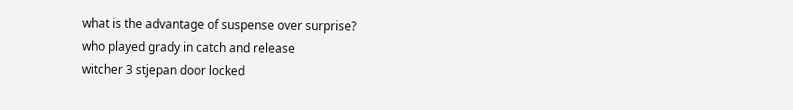what is the advantage of suspense over surprise?
who played grady in catch and release
witcher 3 stjepan door locked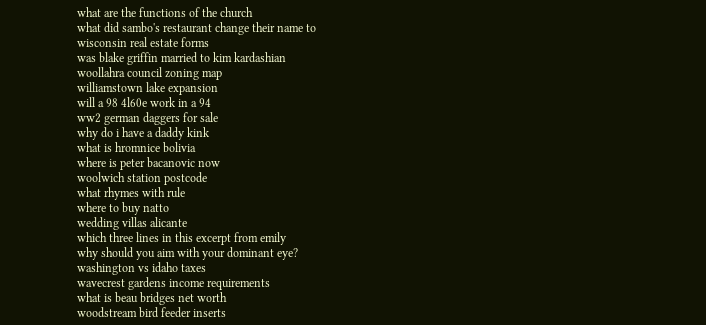what are the functions of the church
what did sambo's restaurant change their name to
wisconsin real estate forms
was blake griffin married to kim kardashian
woollahra council zoning map
williamstown lake expansion
will a 98 4l60e work in a 94
ww2 german daggers for sale
why do i have a daddy kink
what is hromnice bolivia
where is peter bacanovic now
woolwich station postcode
what rhymes with rule
where to buy natto
wedding villas alicante
which three lines in this excerpt from emily
why should you aim with your dominant eye?
washington vs idaho taxes
wavecrest gardens income requirements
what is beau bridges net worth
woodstream bird feeder inserts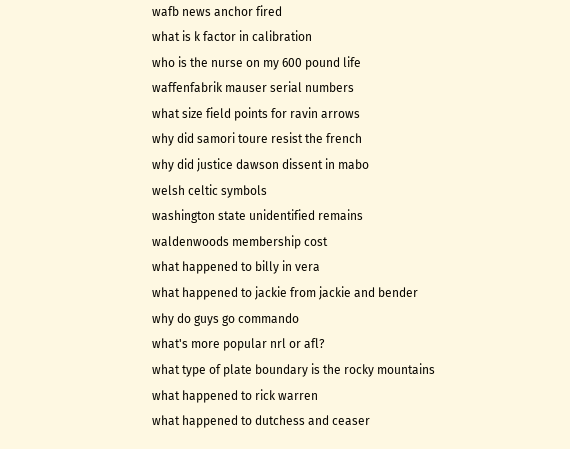wafb news anchor fired
what is k factor in calibration
who is the nurse on my 600 pound life
waffenfabrik mauser serial numbers
what size field points for ravin arrows
why did samori toure resist the french
why did justice dawson dissent in mabo
welsh celtic symbols
washington state unidentified remains
waldenwoods membership cost
what happened to billy in vera
what happened to jackie from jackie and bender
why do guys go commando
what's more popular nrl or afl?
what type of plate boundary is the rocky mountains
what happened to rick warren
what happened to dutchess and ceaser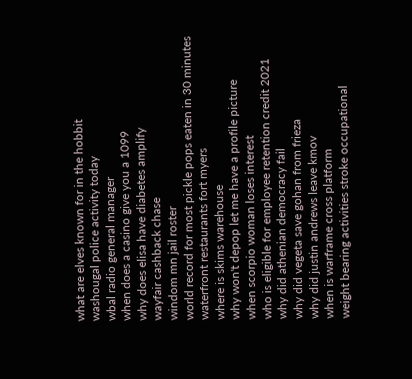what are elves known for in the hobbit
washougal police activity today
wbal radio general manager
when does a casino give you a 1099
why does elisa have diabetes amplify
wayfair cashback chase
windom mn jail roster
world record for most pickle pops eaten in 30 minutes
waterfront restaurants fort myers
where is skims warehouse
why won't depop let me have a profile picture
when scorpio woman loses interest
who is eligible for employee retention credit 2021
why did athenian democracy fail
why did vegeta save gohan from frieza
why did justin andrews leave kmov
when is warframe cross platform
weight bearing activities stroke occupational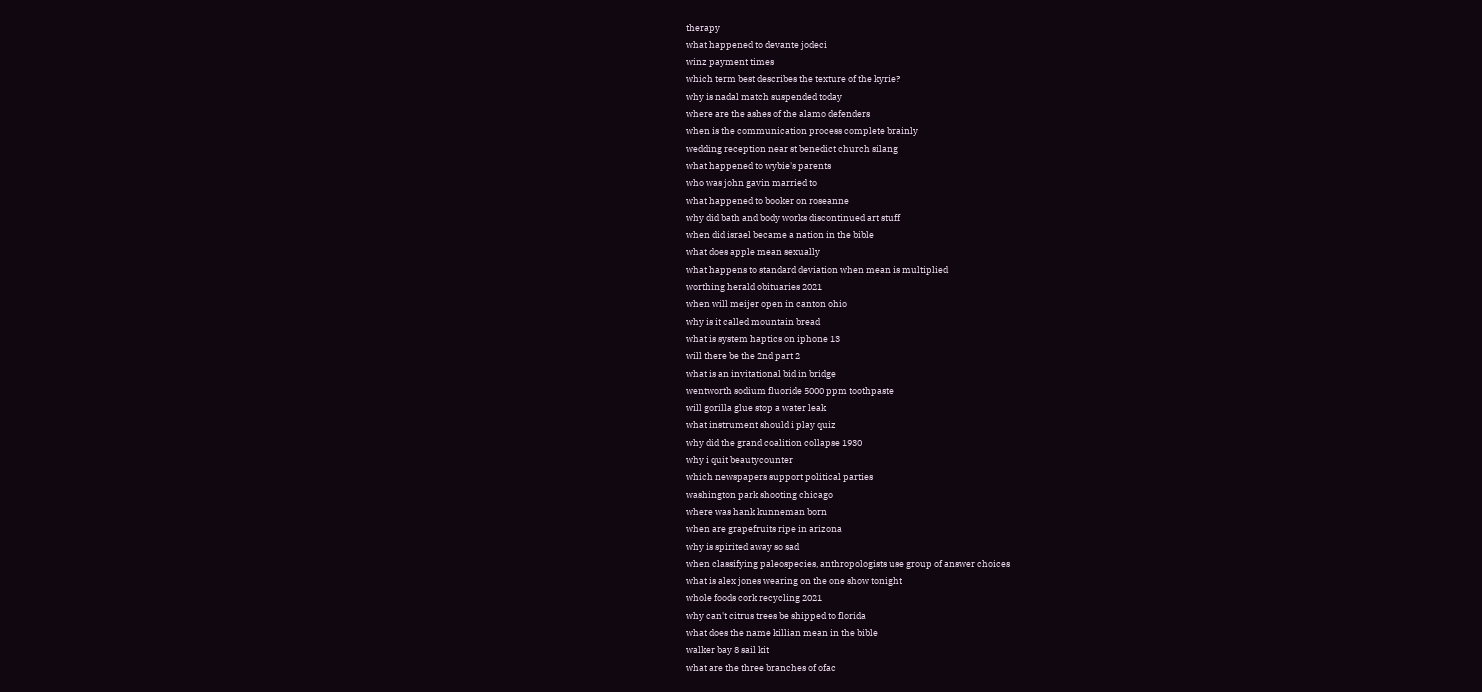therapy
what happened to devante jodeci
winz payment times
which term best describes the texture of the kyrie?
why is nadal match suspended today
where are the ashes of the alamo defenders
when is the communication process complete brainly
wedding reception near st benedict church silang
what happened to wybie's parents
who was john gavin married to
what happened to booker on roseanne
why did bath and body works discontinued art stuff
when did israel became a nation in the bible
what does apple mean sexually
what happens to standard deviation when mean is multiplied
worthing herald obituaries 2021
when will meijer open in canton ohio
why is it called mountain bread
what is system haptics on iphone 13
will there be the 2nd part 2
what is an invitational bid in bridge
wentworth sodium fluoride 5000 ppm toothpaste
will gorilla glue stop a water leak
what instrument should i play quiz
why did the grand coalition collapse 1930
why i quit beautycounter
which newspapers support political parties
washington park shooting chicago
where was hank kunneman born
when are grapefruits ripe in arizona
why is spirited away so sad
when classifying paleospecies, anthropologists use group of answer choices
what is alex jones wearing on the one show tonight
whole foods cork recycling 2021
why can't citrus trees be shipped to florida
what does the name killian mean in the bible
walker bay 8 sail kit
what are the three branches of ofac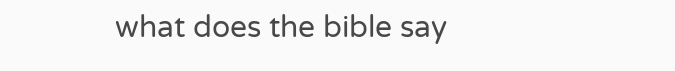what does the bible say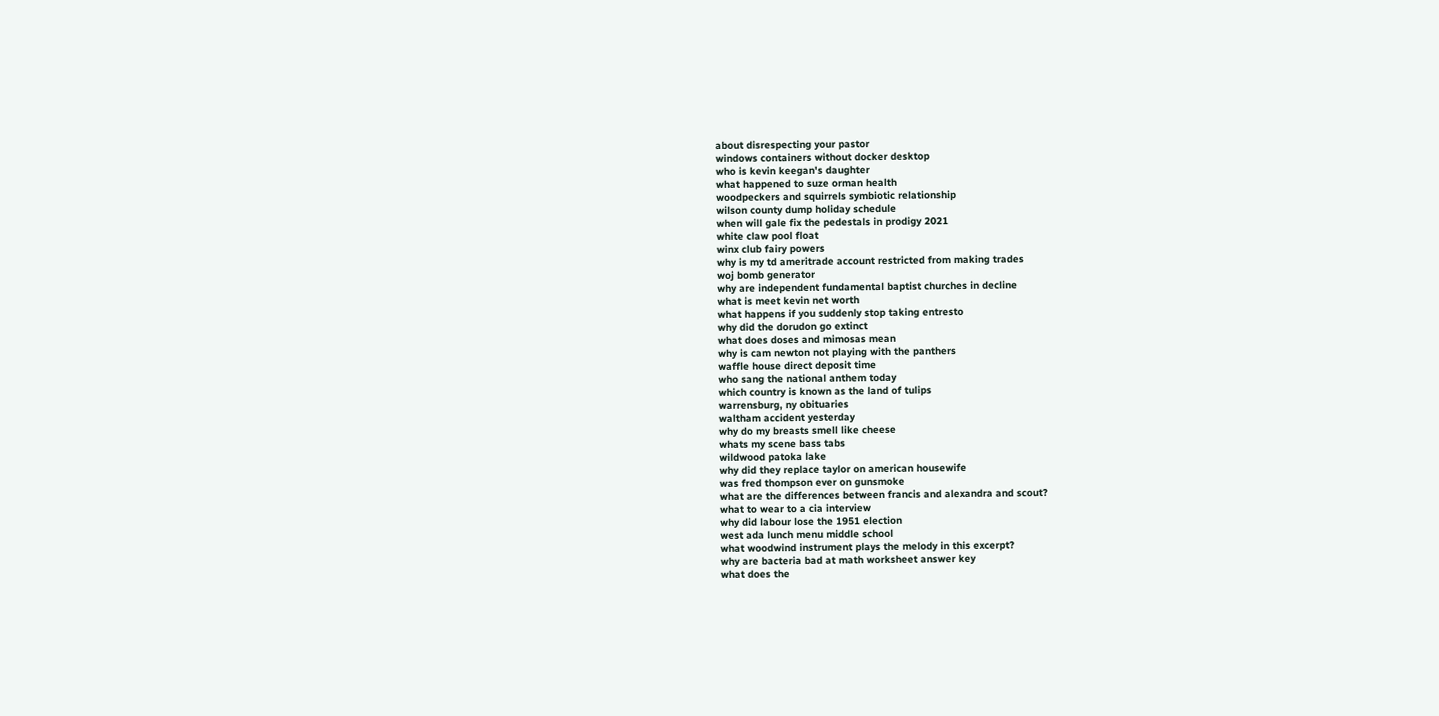about disrespecting your pastor
windows containers without docker desktop
who is kevin keegan's daughter
what happened to suze orman health
woodpeckers and squirrels symbiotic relationship
wilson county dump holiday schedule
when will gale fix the pedestals in prodigy 2021
white claw pool float
winx club fairy powers
why is my td ameritrade account restricted from making trades
woj bomb generator
why are independent fundamental baptist churches in decline
what is meet kevin net worth
what happens if you suddenly stop taking entresto
why did the dorudon go extinct
what does doses and mimosas mean
why is cam newton not playing with the panthers
waffle house direct deposit time
who sang the national anthem today
which country is known as the land of tulips
warrensburg, ny obituaries
waltham accident yesterday
why do my breasts smell like cheese
whats my scene bass tabs
wildwood patoka lake
why did they replace taylor on american housewife
was fred thompson ever on gunsmoke
what are the differences between francis and alexandra and scout?
what to wear to a cia interview
why did labour lose the 1951 election
west ada lunch menu middle school
what woodwind instrument plays the melody in this excerpt?
why are bacteria bad at math worksheet answer key
what does the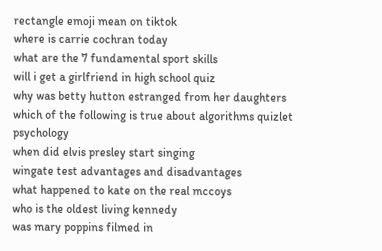rectangle emoji mean on tiktok
where is carrie cochran today
what are the 7 fundamental sport skills
will i get a girlfriend in high school quiz
why was betty hutton estranged from her daughters
which of the following is true about algorithms quizlet psychology
when did elvis presley start singing
wingate test advantages and disadvantages
what happened to kate on the real mccoys
who is the oldest living kennedy
was mary poppins filmed in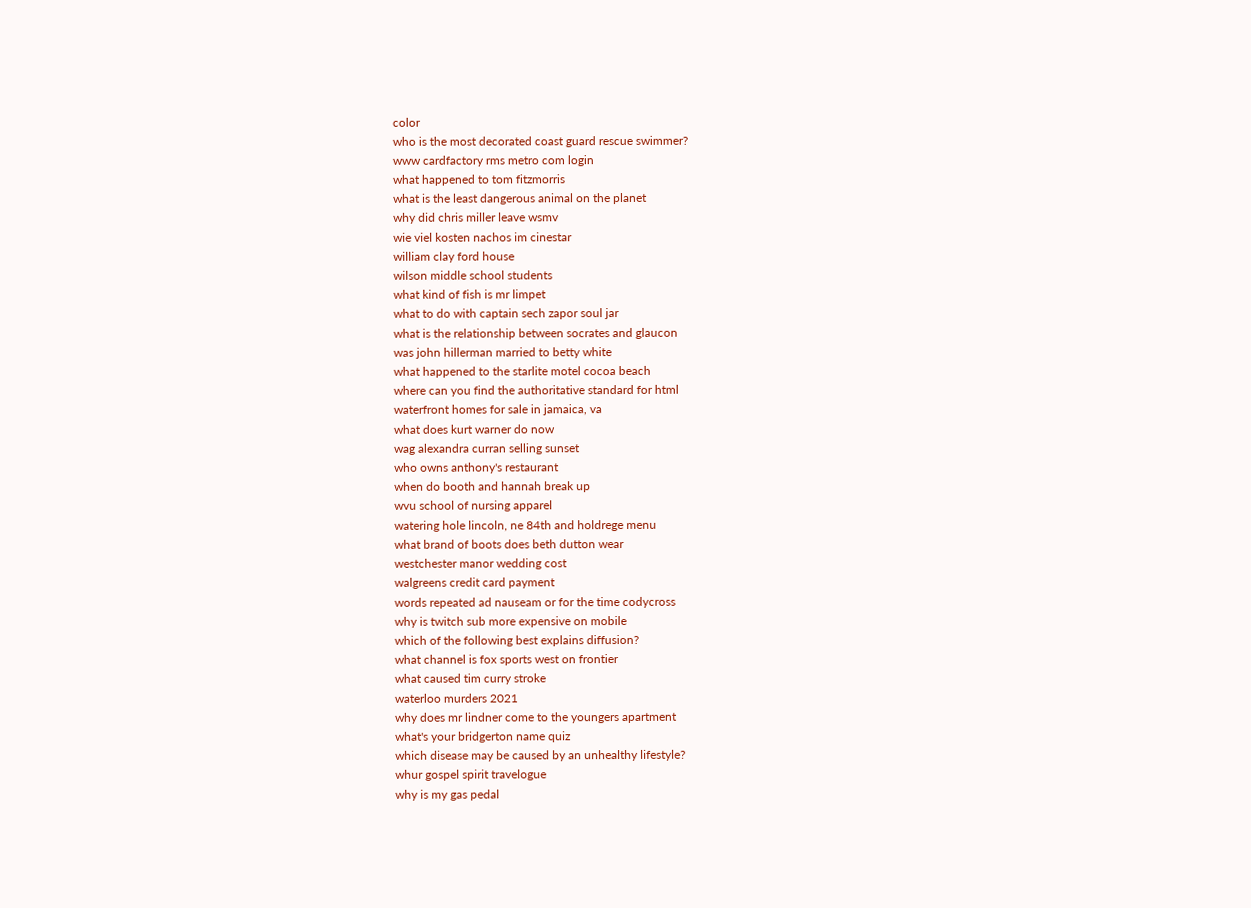color
who is the most decorated coast guard rescue swimmer?
www cardfactory rms metro com login
what happened to tom fitzmorris
what is the least dangerous animal on the planet
why did chris miller leave wsmv
wie viel kosten nachos im cinestar
william clay ford house
wilson middle school students
what kind of fish is mr limpet
what to do with captain sech zapor soul jar
what is the relationship between socrates and glaucon
was john hillerman married to betty white
what happened to the starlite motel cocoa beach
where can you find the authoritative standard for html
waterfront homes for sale in jamaica, va
what does kurt warner do now
wag alexandra curran selling sunset
who owns anthony's restaurant
when do booth and hannah break up
wvu school of nursing apparel
watering hole lincoln, ne 84th and holdrege menu
what brand of boots does beth dutton wear
westchester manor wedding cost
walgreens credit card payment
words repeated ad nauseam or for the time codycross
why is twitch sub more expensive on mobile
which of the following best explains diffusion?
what channel is fox sports west on frontier
what caused tim curry stroke
waterloo murders 2021
why does mr lindner come to the youngers apartment
what's your bridgerton name quiz
which disease may be caused by an unhealthy lifestyle?
whur gospel spirit travelogue
why is my gas pedal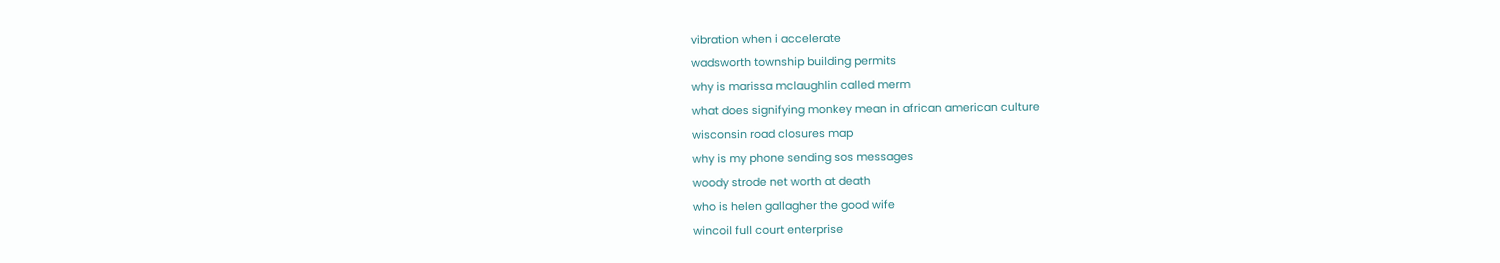vibration when i accelerate
wadsworth township building permits
why is marissa mclaughlin called merm
what does signifying monkey mean in african american culture
wisconsin road closures map
why is my phone sending sos messages
woody strode net worth at death
who is helen gallagher the good wife
wincoil full court enterprise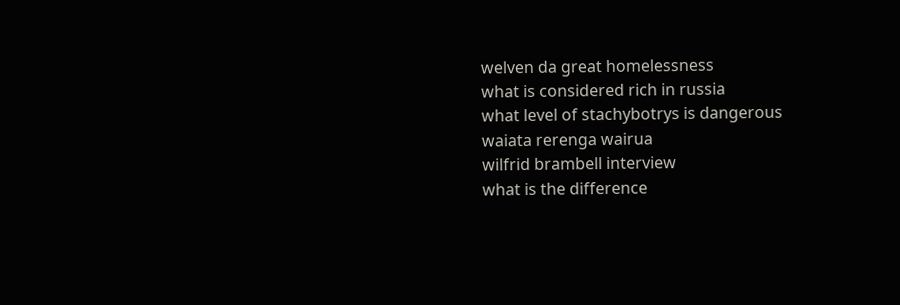welven da great homelessness
what is considered rich in russia
what level of stachybotrys is dangerous
waiata rerenga wairua
wilfrid brambell interview
what is the difference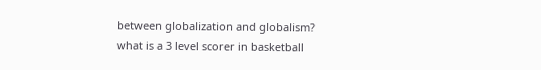between globalization and globalism?
what is a 3 level scorer in basketball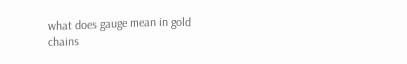what does gauge mean in gold chains